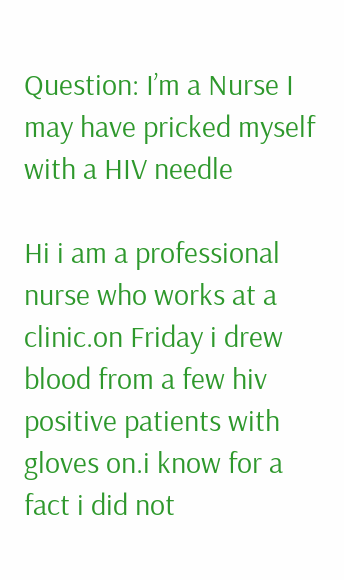Question: I’m a Nurse I may have pricked myself with a HIV needle

Hi i am a professional nurse who works at a clinic.on Friday i drew blood from a few hiv positive patients with gloves on.i know for a fact i did not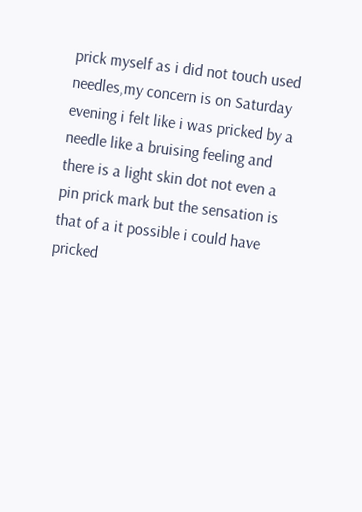prick myself as i did not touch used needles,my concern is on Saturday evening i felt like i was pricked by a needle like a bruising feeling and there is a light skin dot not even a pin prick mark but the sensation is that of a it possible i could have pricked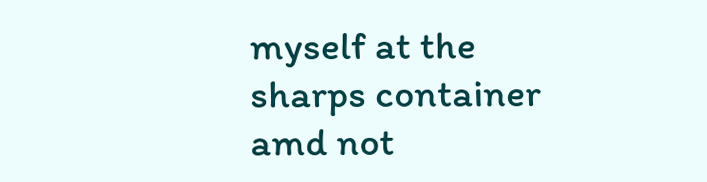myself at the sharps container amd not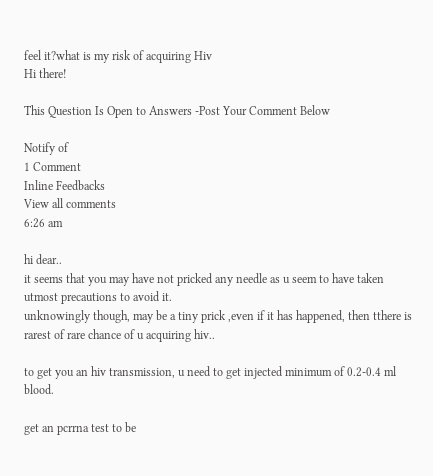feel it?what is my risk of acquiring Hiv
Hi there!

This Question Is Open to Answers -Post Your Comment Below

Notify of
1 Comment
Inline Feedbacks
View all comments
6:26 am

hi dear..
it seems that you may have not pricked any needle as u seem to have taken utmost precautions to avoid it.
unknowingly though, may be a tiny prick ,even if it has happened, then tthere is rarest of rare chance of u acquiring hiv..

to get you an hiv transmission, u need to get injected minimum of 0.2-0.4 ml blood.

get an pcrrna test to be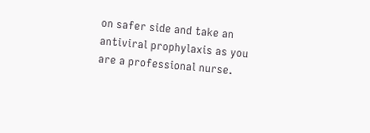on safer side and take an antiviral prophylaxis as you are a professional nurse.